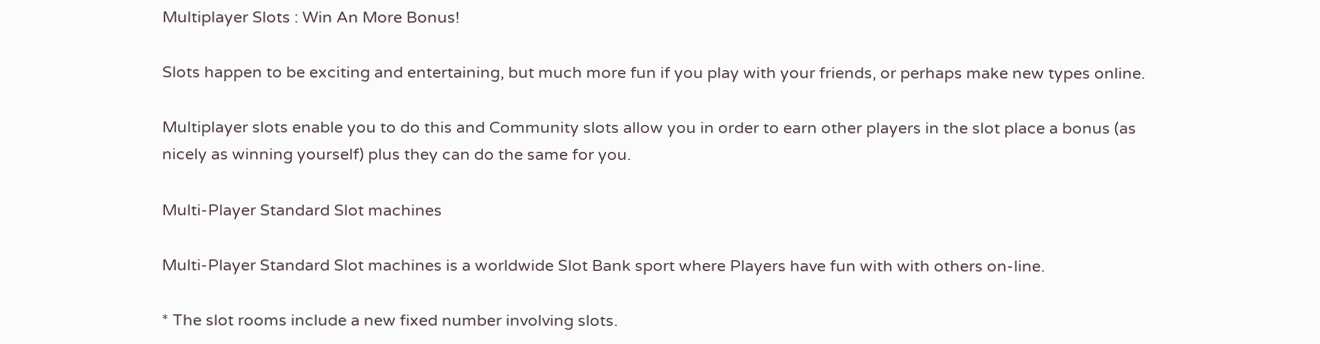Multiplayer Slots : Win An More Bonus!

Slots happen to be exciting and entertaining, but much more fun if you play with your friends, or perhaps make new types online.

Multiplayer slots enable you to do this and Community slots allow you in order to earn other players in the slot place a bonus (as nicely as winning yourself) plus they can do the same for you.

Multi-Player Standard Slot machines

Multi-Player Standard Slot machines is a worldwide Slot Bank sport where Players have fun with with others on-line.

* The slot rooms include a new fixed number involving slots.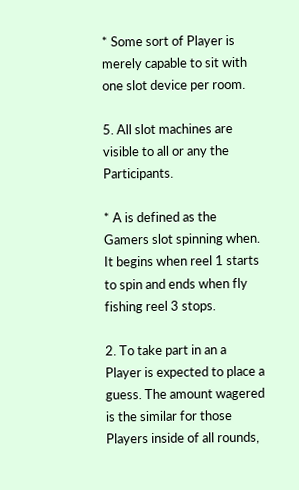* Some sort of Player is merely capable to sit with one slot device per room.

5. All slot machines are visible to all or any the Participants.

* A is defined as the Gamers slot spinning when. It begins when reel 1 starts to spin and ends when fly fishing reel 3 stops.

2. To take part in an a Player is expected to place a guess. The amount wagered is the similar for those Players inside of all rounds,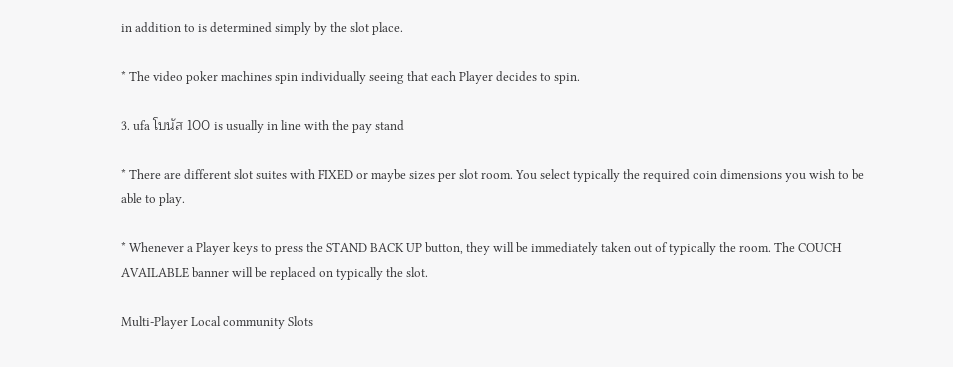in addition to is determined simply by the slot place.

* The video poker machines spin individually seeing that each Player decides to spin.

3. ufa โบนัส 100 is usually in line with the pay stand

* There are different slot suites with FIXED or maybe sizes per slot room. You select typically the required coin dimensions you wish to be able to play.

* Whenever a Player keys to press the STAND BACK UP button, they will be immediately taken out of typically the room. The COUCH AVAILABLE banner will be replaced on typically the slot.

Multi-Player Local community Slots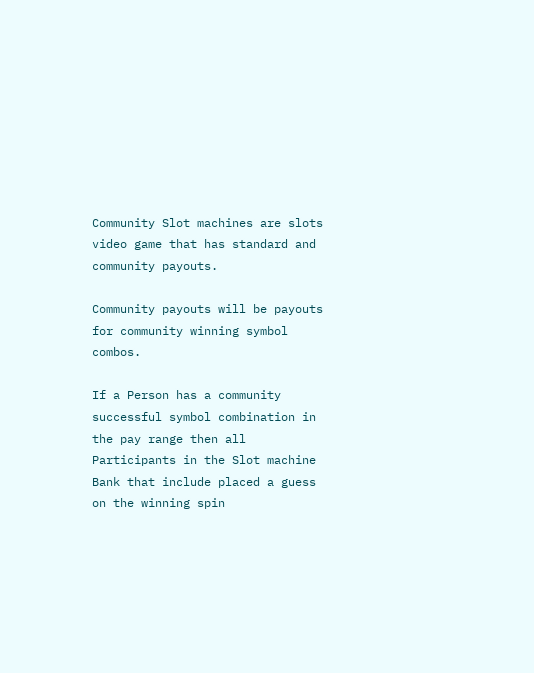Community Slot machines are slots video game that has standard and community payouts.

Community payouts will be payouts for community winning symbol combos.

If a Person has a community successful symbol combination in the pay range then all Participants in the Slot machine Bank that include placed a guess on the winning spin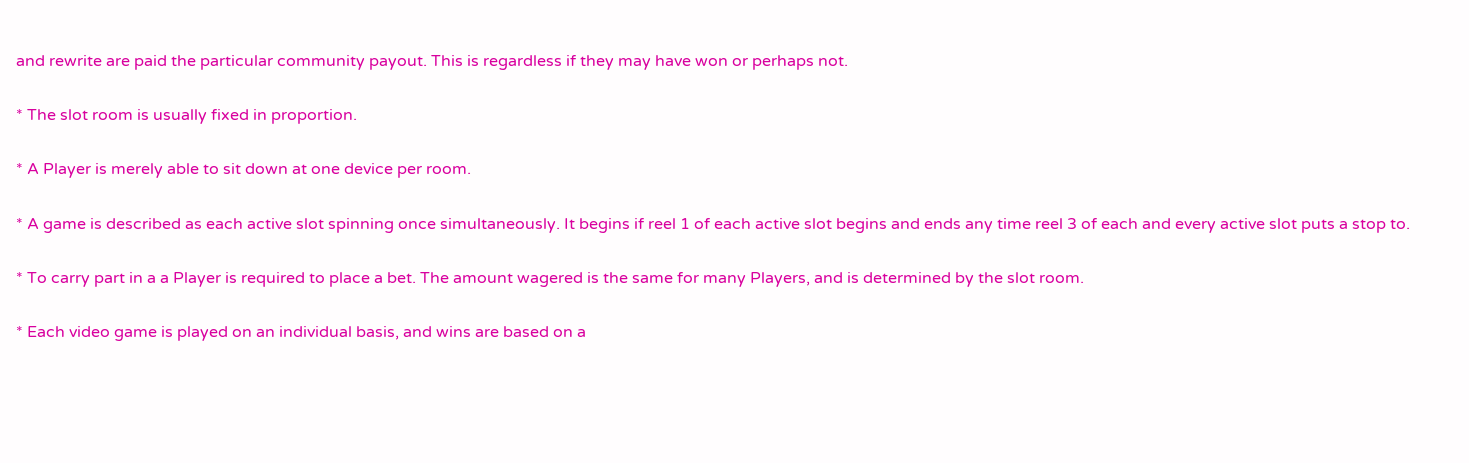and rewrite are paid the particular community payout. This is regardless if they may have won or perhaps not.

* The slot room is usually fixed in proportion.

* A Player is merely able to sit down at one device per room.

* A game is described as each active slot spinning once simultaneously. It begins if reel 1 of each active slot begins and ends any time reel 3 of each and every active slot puts a stop to.

* To carry part in a a Player is required to place a bet. The amount wagered is the same for many Players, and is determined by the slot room.

* Each video game is played on an individual basis, and wins are based on a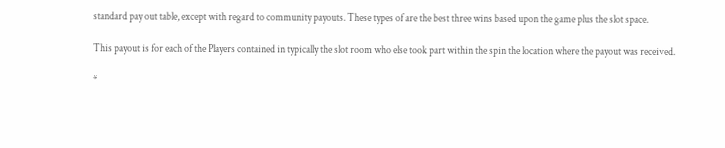standard pay out table, except with regard to community payouts. These types of are the best three wins based upon the game plus the slot space.

This payout is for each of the Players contained in typically the slot room who else took part within the spin the location where the payout was received.

*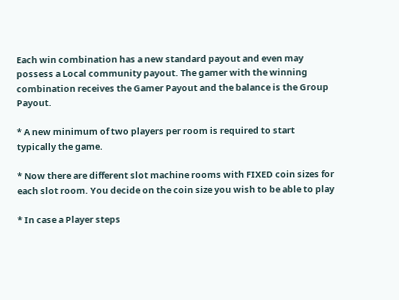Each win combination has a new standard payout and even may possess a Local community payout. The gamer with the winning combination receives the Gamer Payout and the balance is the Group Payout.

* A new minimum of two players per room is required to start typically the game.

* Now there are different slot machine rooms with FIXED coin sizes for each slot room. You decide on the coin size you wish to be able to play

* In case a Player steps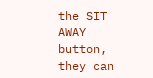the SIT AWAY button, they can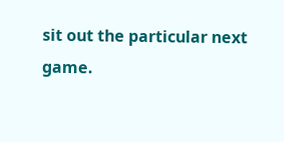sit out the particular next game.